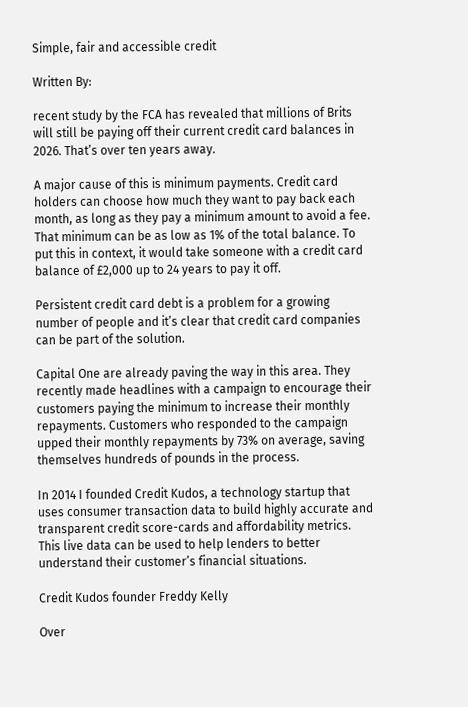Simple, fair and accessible credit

Written By:

recent study by the FCA has revealed that millions of Brits will still be paying off their current credit card balances in 2026. That’s over ten years away.

A major cause of this is minimum payments. Credit card holders can choose how much they want to pay back each month, as long as they pay a minimum amount to avoid a fee. That minimum can be as low as 1% of the total balance. To put this in context, it would take someone with a credit card balance of £2,000 up to 24 years to pay it off.

Persistent credit card debt is a problem for a growing number of people and it’s clear that credit card companies can be part of the solution.

Capital One are already paving the way in this area. They recently made headlines with a campaign to encourage their customers paying the minimum to increase their monthly repayments. Customers who responded to the campaign upped their monthly repayments by 73% on average, saving themselves hundreds of pounds in the process.

In 2014 I founded Credit Kudos, a technology startup that uses consumer transaction data to build highly accurate and transparent credit score-cards and affordability metrics. This live data can be used to help lenders to better understand their customer’s financial situations.

Credit Kudos founder Freddy Kelly

Over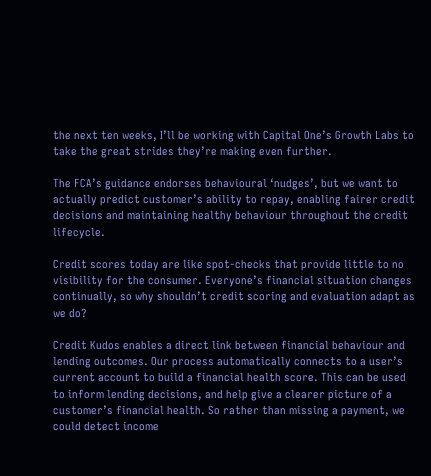the next ten weeks, I’ll be working with Capital One’s Growth Labs to take the great strides they’re making even further.

The FCA’s guidance endorses behavioural ‘nudges’, but we want to actually predict customer’s ability to repay, enabling fairer credit decisions and maintaining healthy behaviour throughout the credit lifecycle.

Credit scores today are like spot-checks that provide little to no visibility for the consumer. Everyone’s financial situation changes continually, so why shouldn’t credit scoring and evaluation adapt as we do?

Credit Kudos enables a direct link between financial behaviour and lending outcomes. Our process automatically connects to a user’s current account to build a financial health score. This can be used to inform lending decisions, and help give a clearer picture of a customer’s financial health. So rather than missing a payment, we could detect income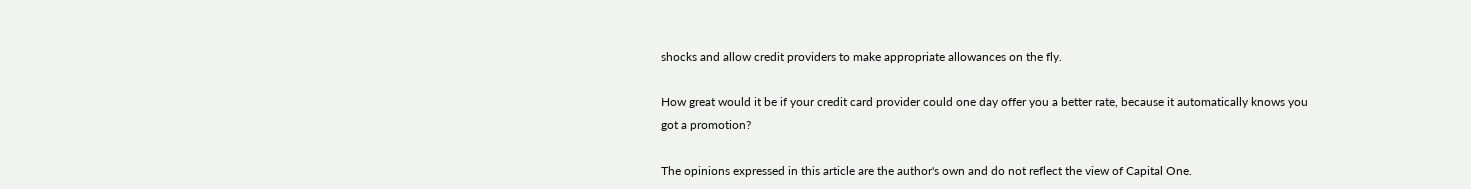shocks and allow credit providers to make appropriate allowances on the fly.

How great would it be if your credit card provider could one day offer you a better rate, because it automatically knows you got a promotion?

The opinions expressed in this article are the author's own and do not reflect the view of Capital One.